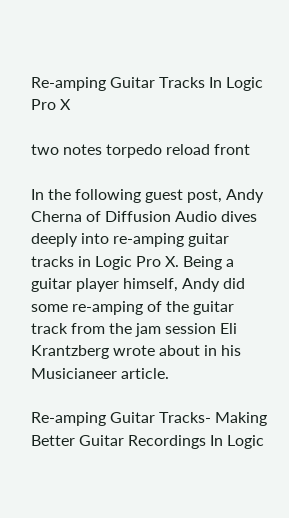Re-amping Guitar Tracks In Logic Pro X

two notes torpedo reload front

In the following guest post, Andy Cherna of Diffusion Audio dives deeply into re-amping guitar tracks in Logic Pro X. Being a guitar player himself, Andy did some re-amping of the guitar track from the jam session Eli Krantzberg wrote about in his Musicianeer article.

Re-amping Guitar Tracks- Making Better Guitar Recordings In Logic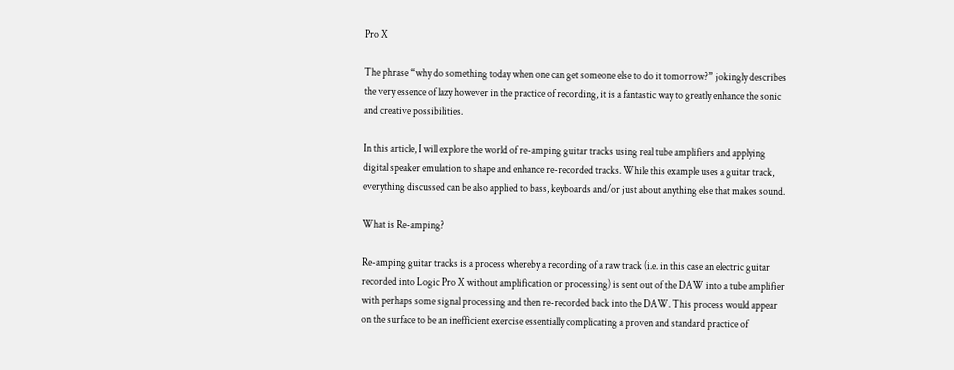Pro X

The phrase “why do something today when one can get someone else to do it tomorrow?” jokingly describes the very essence of lazy however in the practice of recording, it is a fantastic way to greatly enhance the sonic and creative possibilities.

In this article, I will explore the world of re-amping guitar tracks using real tube amplifiers and applying digital speaker emulation to shape and enhance re-recorded tracks. While this example uses a guitar track, everything discussed can be also applied to bass, keyboards and/or just about anything else that makes sound.

What is Re-amping?

Re-amping guitar tracks is a process whereby a recording of a raw track (i.e. in this case an electric guitar recorded into Logic Pro X without amplification or processing) is sent out of the DAW into a tube amplifier with perhaps some signal processing and then re-recorded back into the DAW. This process would appear on the surface to be an inefficient exercise essentially complicating a proven and standard practice of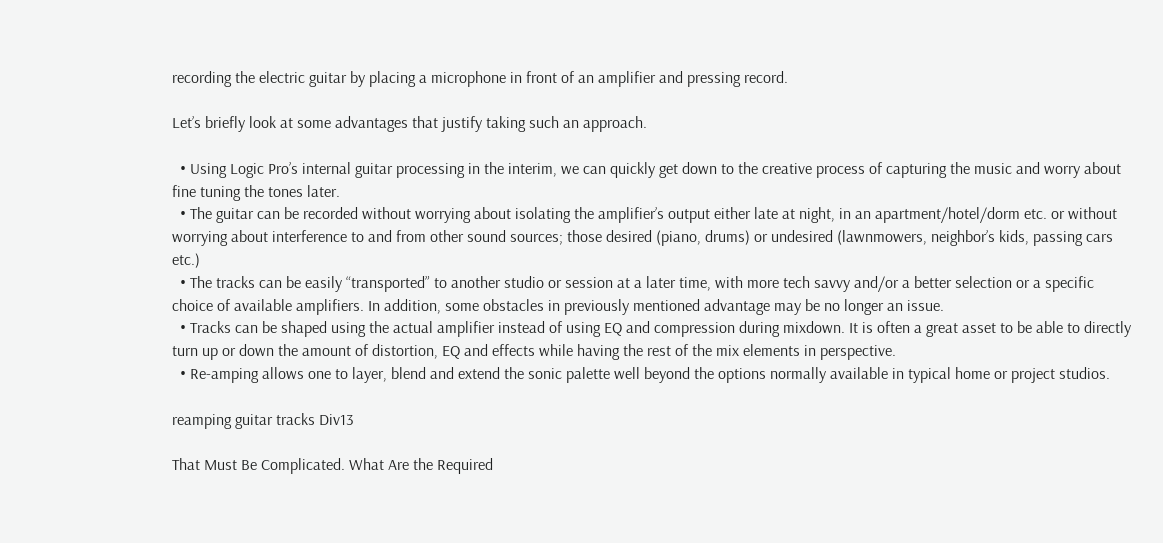recording the electric guitar by placing a microphone in front of an amplifier and pressing record.

Let’s briefly look at some advantages that justify taking such an approach.

  • Using Logic Pro’s internal guitar processing in the interim, we can quickly get down to the creative process of capturing the music and worry about fine tuning the tones later.
  • The guitar can be recorded without worrying about isolating the amplifier’s output either late at night, in an apartment/hotel/dorm etc. or without worrying about interference to and from other sound sources; those desired (piano, drums) or undesired (lawnmowers, neighbor’s kids, passing cars etc.)
  • The tracks can be easily “transported” to another studio or session at a later time, with more tech savvy and/or a better selection or a specific choice of available amplifiers. In addition, some obstacles in previously mentioned advantage may be no longer an issue.
  • Tracks can be shaped using the actual amplifier instead of using EQ and compression during mixdown. It is often a great asset to be able to directly turn up or down the amount of distortion, EQ and effects while having the rest of the mix elements in perspective.
  • Re-amping allows one to layer, blend and extend the sonic palette well beyond the options normally available in typical home or project studios.

reamping guitar tracks Div13

That Must Be Complicated. What Are the Required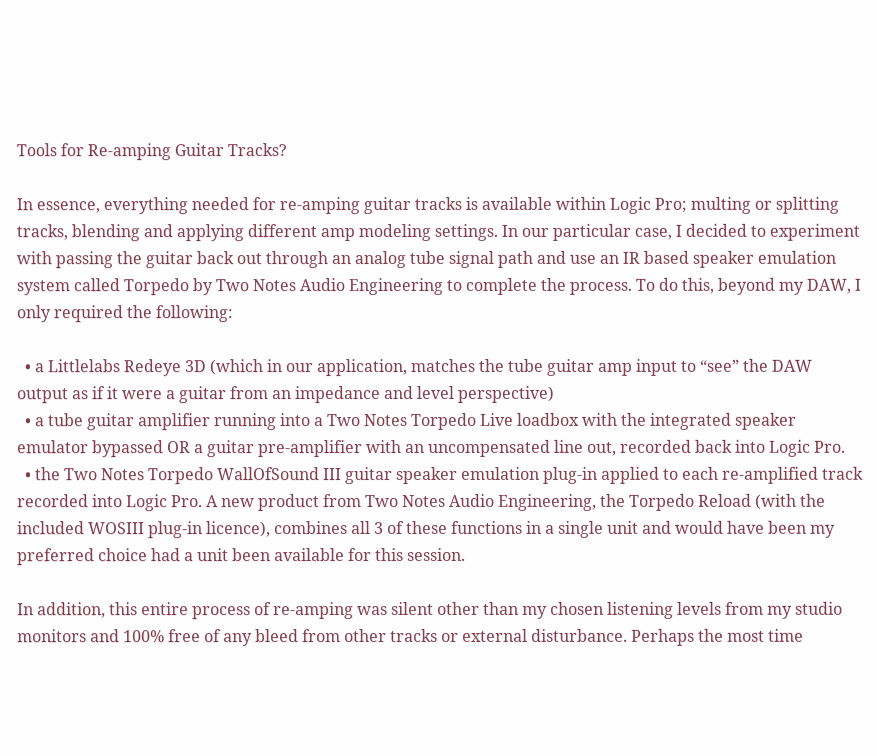Tools for Re-amping Guitar Tracks?

In essence, everything needed for re-amping guitar tracks is available within Logic Pro; multing or splitting tracks, blending and applying different amp modeling settings. In our particular case, I decided to experiment with passing the guitar back out through an analog tube signal path and use an IR based speaker emulation system called Torpedo by Two Notes Audio Engineering to complete the process. To do this, beyond my DAW, I only required the following:

  • a Littlelabs Redeye 3D (which in our application, matches the tube guitar amp input to “see” the DAW output as if it were a guitar from an impedance and level perspective)
  • a tube guitar amplifier running into a Two Notes Torpedo Live loadbox with the integrated speaker emulator bypassed OR a guitar pre-amplifier with an uncompensated line out, recorded back into Logic Pro.
  • the Two Notes Torpedo WallOfSound III guitar speaker emulation plug-in applied to each re-amplified track recorded into Logic Pro. A new product from Two Notes Audio Engineering, the Torpedo Reload (with the included WOSIII plug-in licence), combines all 3 of these functions in a single unit and would have been my preferred choice had a unit been available for this session.

In addition, this entire process of re-amping was silent other than my chosen listening levels from my studio monitors and 100% free of any bleed from other tracks or external disturbance. Perhaps the most time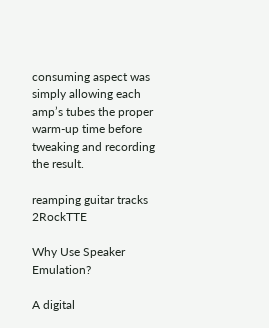consuming aspect was simply allowing each amp’s tubes the proper warm-up time before tweaking and recording the result.

reamping guitar tracks 2RockTTE

Why Use Speaker Emulation?

A digital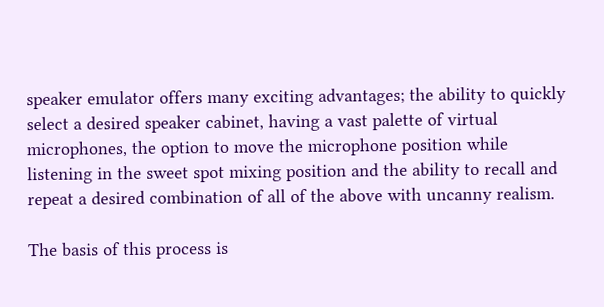speaker emulator offers many exciting advantages; the ability to quickly select a desired speaker cabinet, having a vast palette of virtual microphones, the option to move the microphone position while listening in the sweet spot mixing position and the ability to recall and repeat a desired combination of all of the above with uncanny realism.

The basis of this process is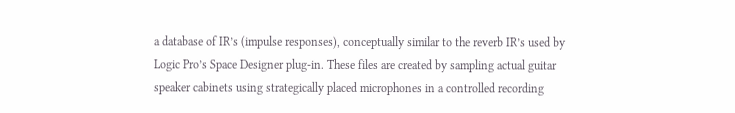a database of IR’s (impulse responses), conceptually similar to the reverb IR’s used by Logic Pro’s Space Designer plug-in. These files are created by sampling actual guitar speaker cabinets using strategically placed microphones in a controlled recording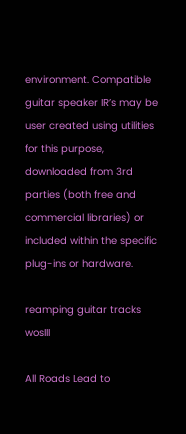environment. Compatible guitar speaker IR’s may be user created using utilities for this purpose, downloaded from 3rd parties (both free and commercial libraries) or included within the specific plug-ins or hardware.

reamping guitar tracks wosIII

All Roads Lead to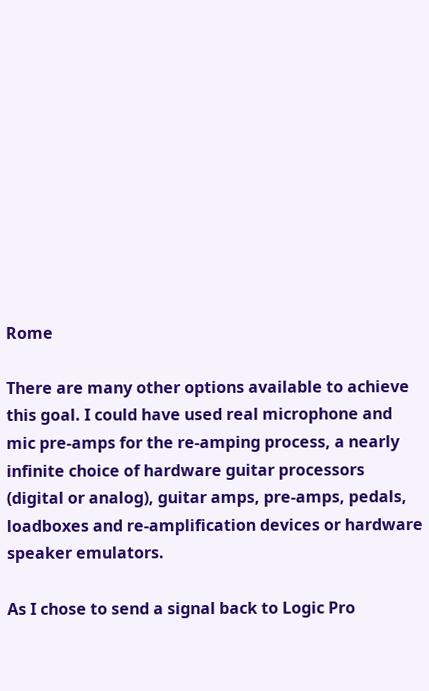Rome

There are many other options available to achieve this goal. I could have used real microphone and mic pre-amps for the re-amping process, a nearly infinite choice of hardware guitar processors (digital or analog), guitar amps, pre-amps, pedals, loadboxes and re-amplification devices or hardware speaker emulators.

As I chose to send a signal back to Logic Pro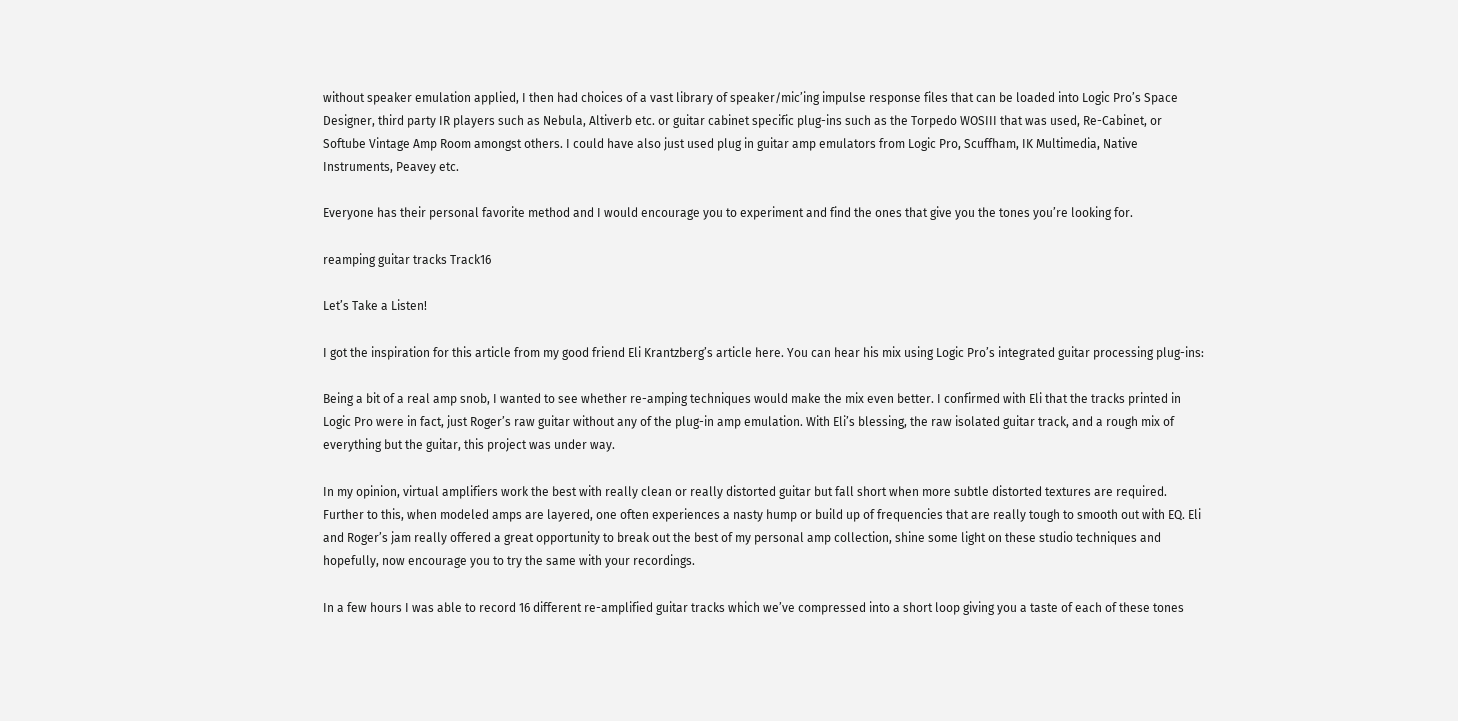without speaker emulation applied, I then had choices of a vast library of speaker/mic’ing impulse response files that can be loaded into Logic Pro’s Space Designer, third party IR players such as Nebula, Altiverb etc. or guitar cabinet specific plug-ins such as the Torpedo WOSIII that was used, Re-Cabinet, or Softube Vintage Amp Room amongst others. I could have also just used plug in guitar amp emulators from Logic Pro, Scuffham, IK Multimedia, Native Instruments, Peavey etc.

Everyone has their personal favorite method and I would encourage you to experiment and find the ones that give you the tones you’re looking for.

reamping guitar tracks Track16

Let’s Take a Listen!

I got the inspiration for this article from my good friend Eli Krantzberg’s article here. You can hear his mix using Logic Pro’s integrated guitar processing plug-ins:

Being a bit of a real amp snob, I wanted to see whether re-amping techniques would make the mix even better. I confirmed with Eli that the tracks printed in Logic Pro were in fact, just Roger’s raw guitar without any of the plug-in amp emulation. With Eli’s blessing, the raw isolated guitar track, and a rough mix of everything but the guitar, this project was under way.

In my opinion, virtual amplifiers work the best with really clean or really distorted guitar but fall short when more subtle distorted textures are required. Further to this, when modeled amps are layered, one often experiences a nasty hump or build up of frequencies that are really tough to smooth out with EQ. Eli and Roger’s jam really offered a great opportunity to break out the best of my personal amp collection, shine some light on these studio techniques and hopefully, now encourage you to try the same with your recordings.

In a few hours I was able to record 16 different re-amplified guitar tracks which we’ve compressed into a short loop giving you a taste of each of these tones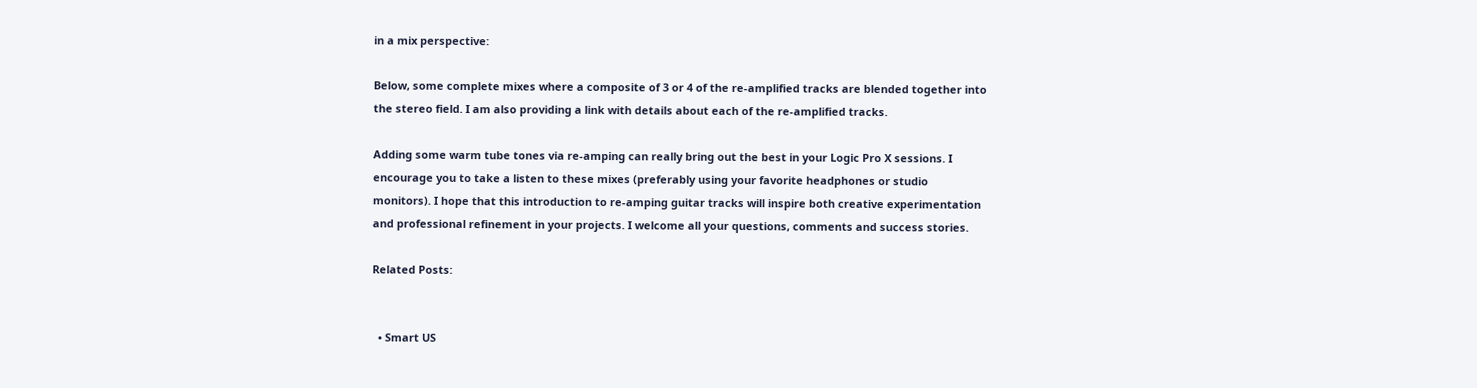in a mix perspective:

Below, some complete mixes where a composite of 3 or 4 of the re-amplified tracks are blended together into the stereo field. I am also providing a link with details about each of the re-amplified tracks.

Adding some warm tube tones via re-amping can really bring out the best in your Logic Pro X sessions. I encourage you to take a listen to these mixes (preferably using your favorite headphones or studio monitors). I hope that this introduction to re-amping guitar tracks will inspire both creative experimentation and professional refinement in your projects. I welcome all your questions, comments and success stories.

Related Posts:


  • Smart US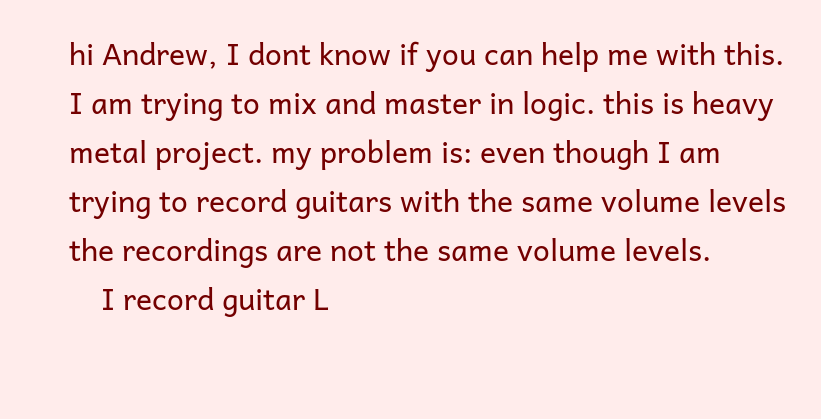hi Andrew, I dont know if you can help me with this. I am trying to mix and master in logic. this is heavy metal project. my problem is: even though I am trying to record guitars with the same volume levels the recordings are not the same volume levels.
    I record guitar L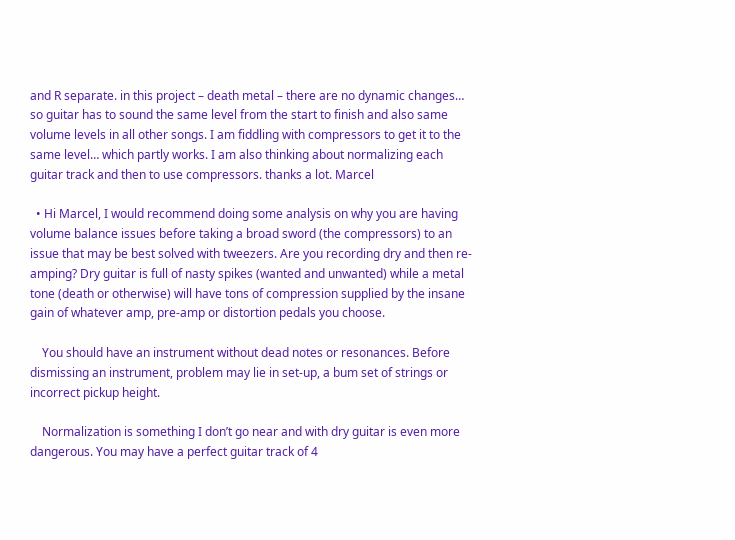and R separate. in this project – death metal – there are no dynamic changes… so guitar has to sound the same level from the start to finish and also same volume levels in all other songs. I am fiddling with compressors to get it to the same level… which partly works. I am also thinking about normalizing each guitar track and then to use compressors. thanks a lot. Marcel

  • Hi Marcel, I would recommend doing some analysis on why you are having volume balance issues before taking a broad sword (the compressors) to an issue that may be best solved with tweezers. Are you recording dry and then re-amping? Dry guitar is full of nasty spikes (wanted and unwanted) while a metal tone (death or otherwise) will have tons of compression supplied by the insane gain of whatever amp, pre-amp or distortion pedals you choose.

    You should have an instrument without dead notes or resonances. Before dismissing an instrument, problem may lie in set-up, a bum set of strings or incorrect pickup height.

    Normalization is something I don’t go near and with dry guitar is even more dangerous. You may have a perfect guitar track of 4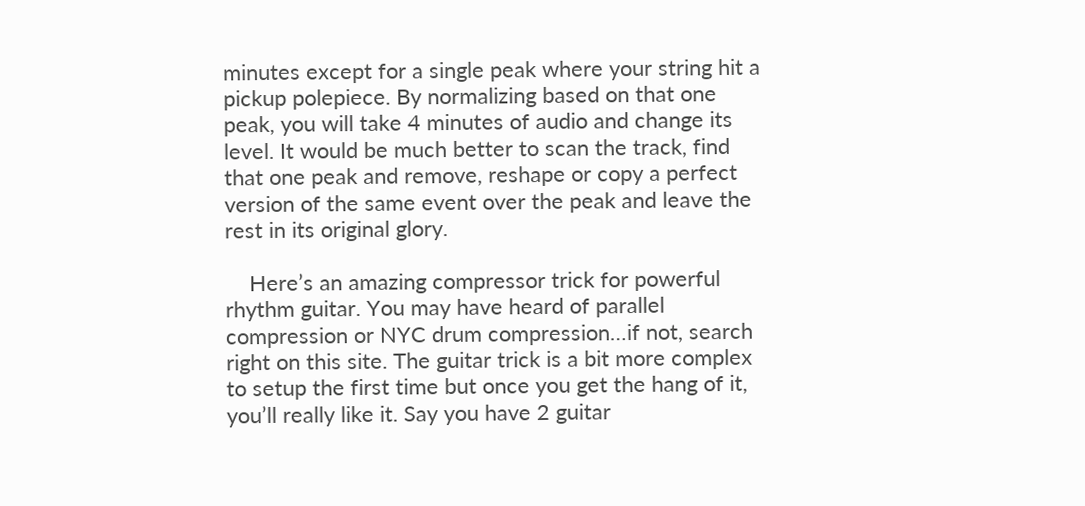minutes except for a single peak where your string hit a pickup polepiece. By normalizing based on that one peak, you will take 4 minutes of audio and change its level. It would be much better to scan the track, find that one peak and remove, reshape or copy a perfect version of the same event over the peak and leave the rest in its original glory.

    Here’s an amazing compressor trick for powerful rhythm guitar. You may have heard of parallel compression or NYC drum compression…if not, search right on this site. The guitar trick is a bit more complex to setup the first time but once you get the hang of it, you’ll really like it. Say you have 2 guitar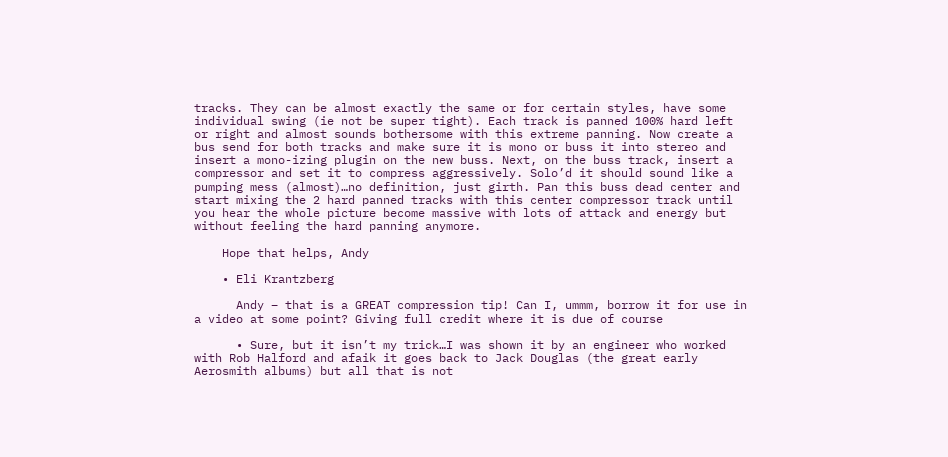tracks. They can be almost exactly the same or for certain styles, have some individual swing (ie not be super tight). Each track is panned 100% hard left or right and almost sounds bothersome with this extreme panning. Now create a bus send for both tracks and make sure it is mono or buss it into stereo and insert a mono-izing plugin on the new buss. Next, on the buss track, insert a compressor and set it to compress aggressively. Solo’d it should sound like a pumping mess (almost)…no definition, just girth. Pan this buss dead center and start mixing the 2 hard panned tracks with this center compressor track until you hear the whole picture become massive with lots of attack and energy but without feeling the hard panning anymore.

    Hope that helps, Andy

    • Eli Krantzberg

      Andy – that is a GREAT compression tip! Can I, ummm, borrow it for use in a video at some point? Giving full credit where it is due of course

      • Sure, but it isn’t my trick…I was shown it by an engineer who worked with Rob Halford and afaik it goes back to Jack Douglas (the great early Aerosmith albums) but all that is not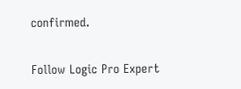confirmed.

Follow Logic Pro Expert